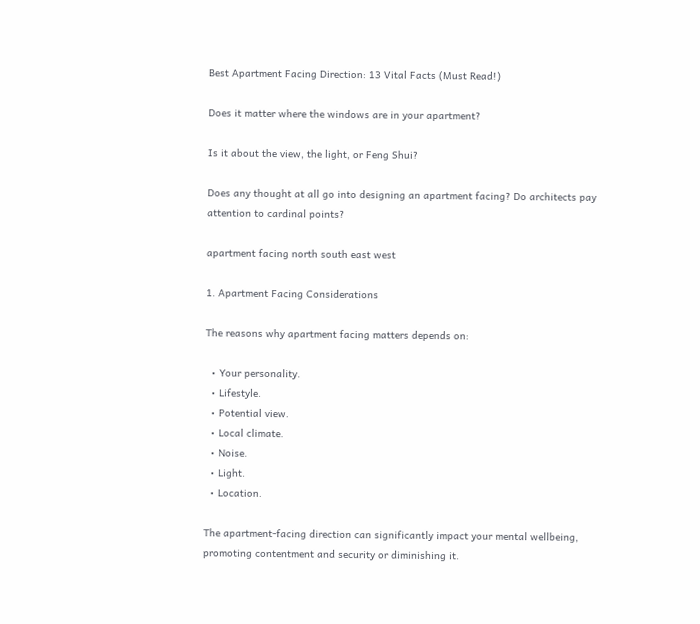Best Apartment Facing Direction: 13 Vital Facts (Must Read!)

Does it matter where the windows are in your apartment?

Is it about the view, the light, or Feng Shui?

Does any thought at all go into designing an apartment facing? Do architects pay attention to cardinal points?

apartment facing north south east west

1. Apartment Facing Considerations

The reasons why apartment facing matters depends on:

  • Your personality.
  • Lifestyle.
  • Potential view.
  • Local climate.
  • Noise.
  • Light.
  • Location.

The apartment-facing direction can significantly impact your mental wellbeing, promoting contentment and security or diminishing it.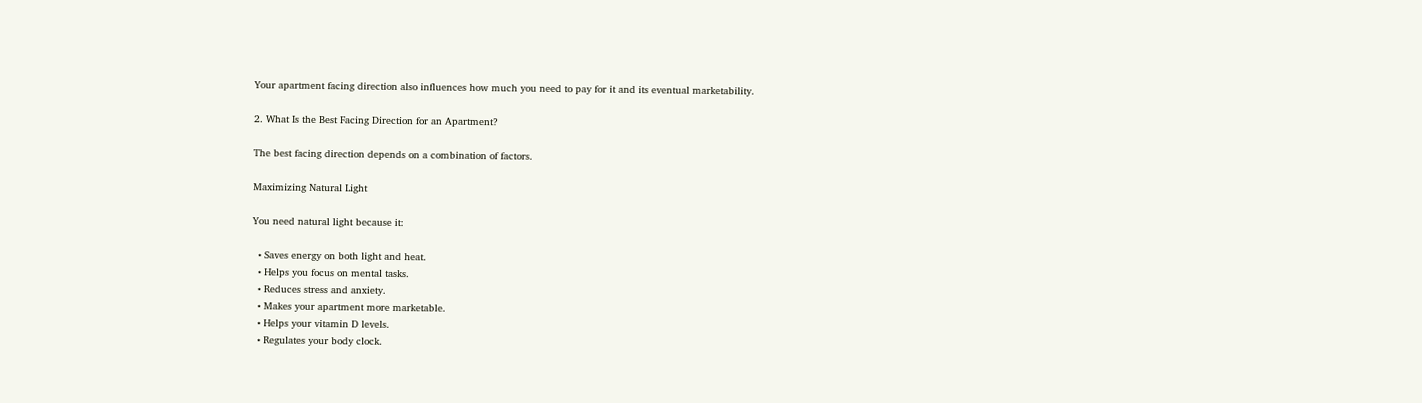Your apartment facing direction also influences how much you need to pay for it and its eventual marketability.

2. What Is the Best Facing Direction for an Apartment?

The best facing direction depends on a combination of factors.

Maximizing Natural Light

You need natural light because it:

  • Saves energy on both light and heat.
  • Helps you focus on mental tasks.
  • Reduces stress and anxiety.
  • Makes your apartment more marketable.
  • Helps your vitamin D levels.
  • Regulates your body clock.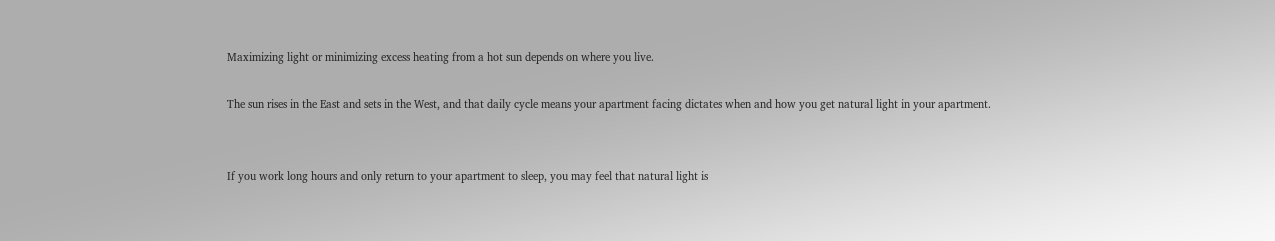Maximizing light or minimizing excess heating from a hot sun depends on where you live.

The sun rises in the East and sets in the West, and that daily cycle means your apartment facing dictates when and how you get natural light in your apartment.


If you work long hours and only return to your apartment to sleep, you may feel that natural light is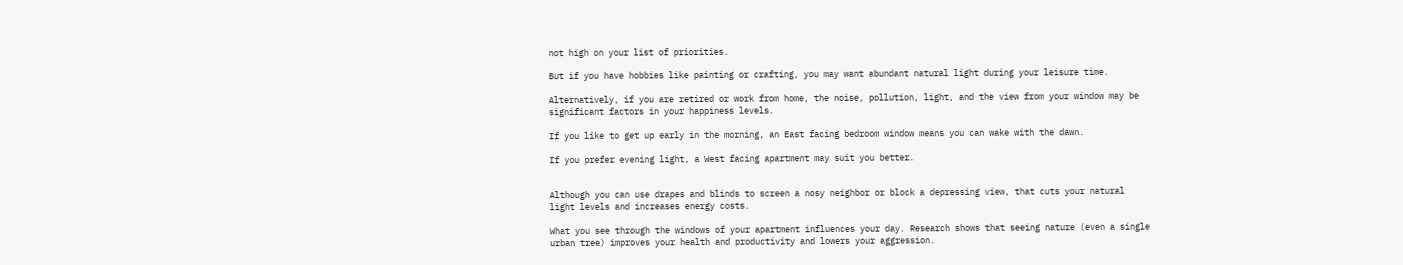not high on your list of priorities.

But if you have hobbies like painting or crafting, you may want abundant natural light during your leisure time.

Alternatively, if you are retired or work from home, the noise, pollution, light, and the view from your window may be significant factors in your happiness levels.

If you like to get up early in the morning, an East facing bedroom window means you can wake with the dawn.

If you prefer evening light, a West facing apartment may suit you better.


Although you can use drapes and blinds to screen a nosy neighbor or block a depressing view, that cuts your natural light levels and increases energy costs.

What you see through the windows of your apartment influences your day. Research shows that seeing nature (even a single urban tree) improves your health and productivity and lowers your aggression.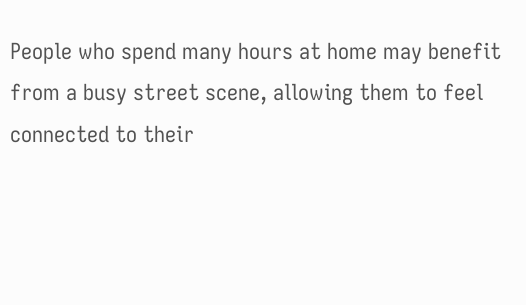People who spend many hours at home may benefit from a busy street scene, allowing them to feel connected to their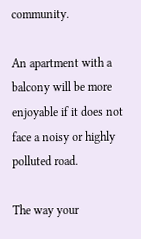community.

An apartment with a balcony will be more enjoyable if it does not face a noisy or highly polluted road.

The way your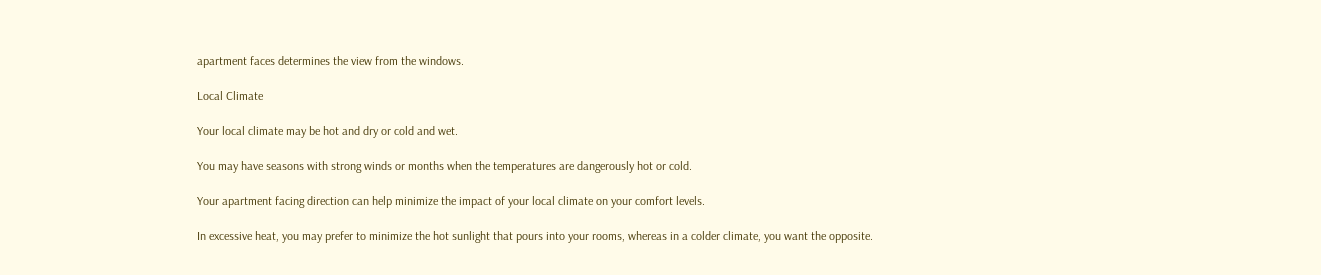apartment faces determines the view from the windows.

Local Climate

Your local climate may be hot and dry or cold and wet.

You may have seasons with strong winds or months when the temperatures are dangerously hot or cold.

Your apartment facing direction can help minimize the impact of your local climate on your comfort levels.

In excessive heat, you may prefer to minimize the hot sunlight that pours into your rooms, whereas in a colder climate, you want the opposite.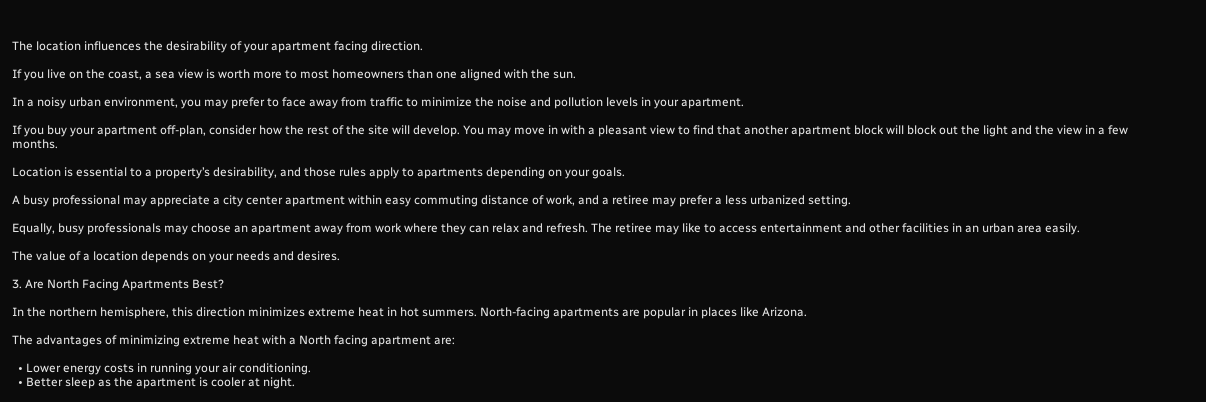The location influences the desirability of your apartment facing direction.

If you live on the coast, a sea view is worth more to most homeowners than one aligned with the sun.

In a noisy urban environment, you may prefer to face away from traffic to minimize the noise and pollution levels in your apartment.

If you buy your apartment off-plan, consider how the rest of the site will develop. You may move in with a pleasant view to find that another apartment block will block out the light and the view in a few months.

Location is essential to a property’s desirability, and those rules apply to apartments depending on your goals.

A busy professional may appreciate a city center apartment within easy commuting distance of work, and a retiree may prefer a less urbanized setting.

Equally, busy professionals may choose an apartment away from work where they can relax and refresh. The retiree may like to access entertainment and other facilities in an urban area easily.

The value of a location depends on your needs and desires.

3. Are North Facing Apartments Best?

In the northern hemisphere, this direction minimizes extreme heat in hot summers. North-facing apartments are popular in places like Arizona.

The advantages of minimizing extreme heat with a North facing apartment are:

  • Lower energy costs in running your air conditioning.
  • Better sleep as the apartment is cooler at night.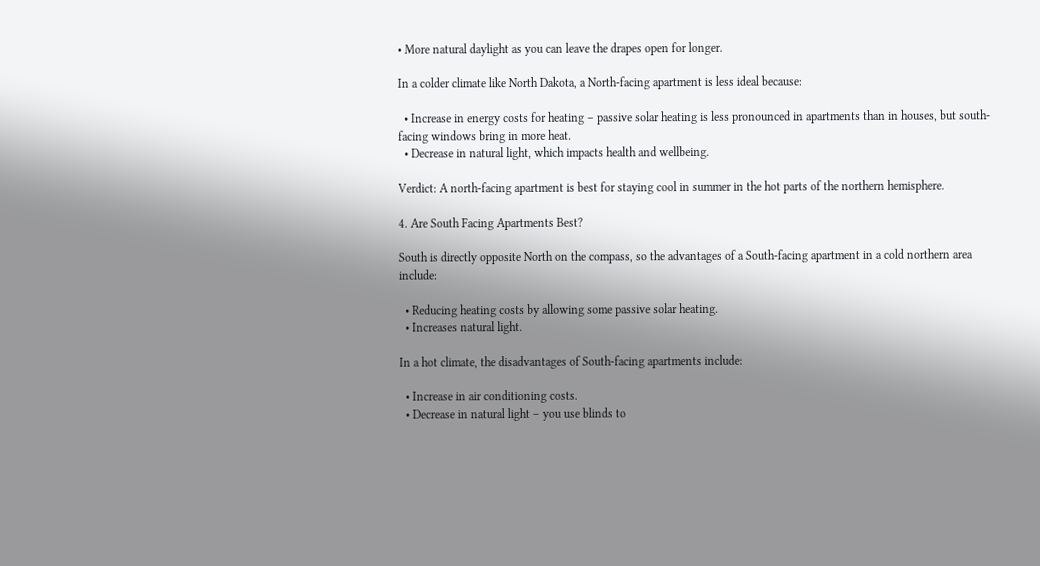• More natural daylight as you can leave the drapes open for longer.

In a colder climate like North Dakota, a North-facing apartment is less ideal because:

  • Increase in energy costs for heating – passive solar heating is less pronounced in apartments than in houses, but south-facing windows bring in more heat.
  • Decrease in natural light, which impacts health and wellbeing.

Verdict: A north-facing apartment is best for staying cool in summer in the hot parts of the northern hemisphere.

4. Are South Facing Apartments Best?

South is directly opposite North on the compass, so the advantages of a South-facing apartment in a cold northern area include:

  • Reducing heating costs by allowing some passive solar heating.
  • Increases natural light.

In a hot climate, the disadvantages of South-facing apartments include:

  • Increase in air conditioning costs.
  • Decrease in natural light – you use blinds to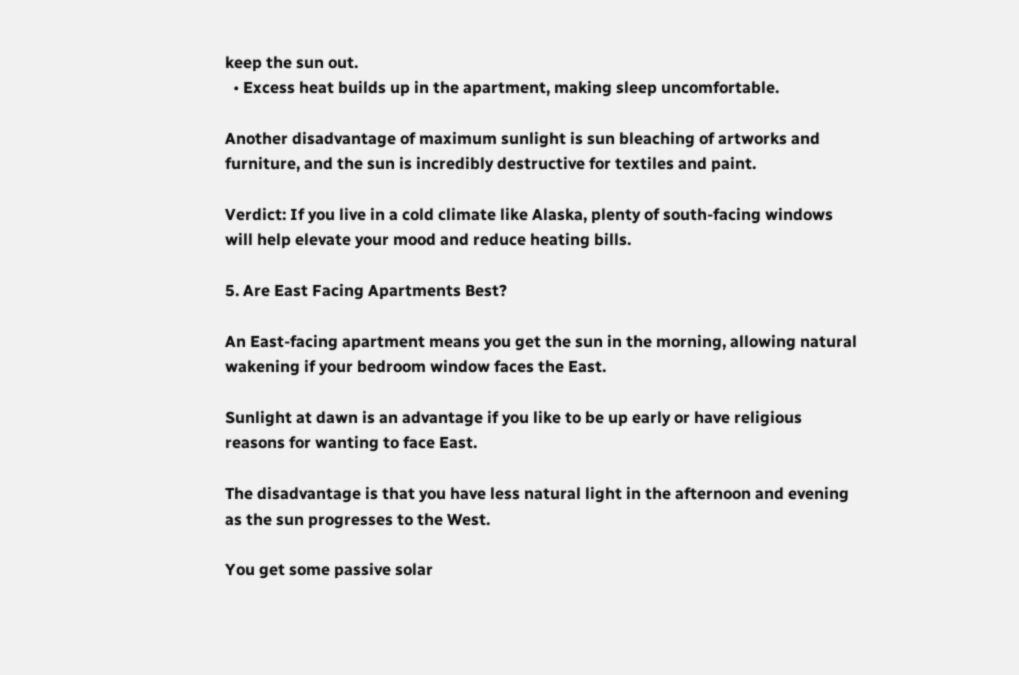keep the sun out.
  • Excess heat builds up in the apartment, making sleep uncomfortable.

Another disadvantage of maximum sunlight is sun bleaching of artworks and furniture, and the sun is incredibly destructive for textiles and paint.

Verdict: If you live in a cold climate like Alaska, plenty of south-facing windows will help elevate your mood and reduce heating bills.

5. Are East Facing Apartments Best?

An East-facing apartment means you get the sun in the morning, allowing natural wakening if your bedroom window faces the East.

Sunlight at dawn is an advantage if you like to be up early or have religious reasons for wanting to face East.

The disadvantage is that you have less natural light in the afternoon and evening as the sun progresses to the West.

You get some passive solar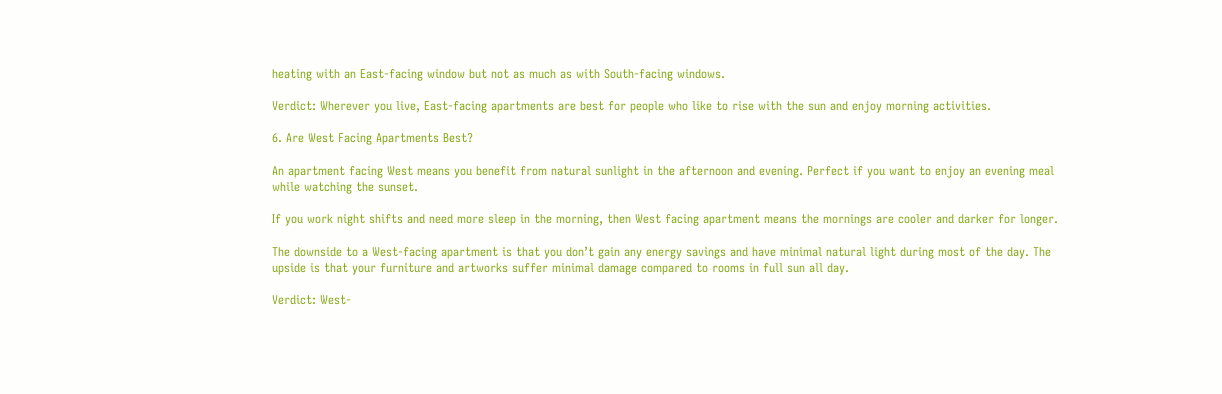heating with an East-facing window but not as much as with South-facing windows.

Verdict: Wherever you live, East-facing apartments are best for people who like to rise with the sun and enjoy morning activities.

6. Are West Facing Apartments Best?

An apartment facing West means you benefit from natural sunlight in the afternoon and evening. Perfect if you want to enjoy an evening meal while watching the sunset.

If you work night shifts and need more sleep in the morning, then West facing apartment means the mornings are cooler and darker for longer.

The downside to a West-facing apartment is that you don’t gain any energy savings and have minimal natural light during most of the day. The upside is that your furniture and artworks suffer minimal damage compared to rooms in full sun all day.

Verdict: West-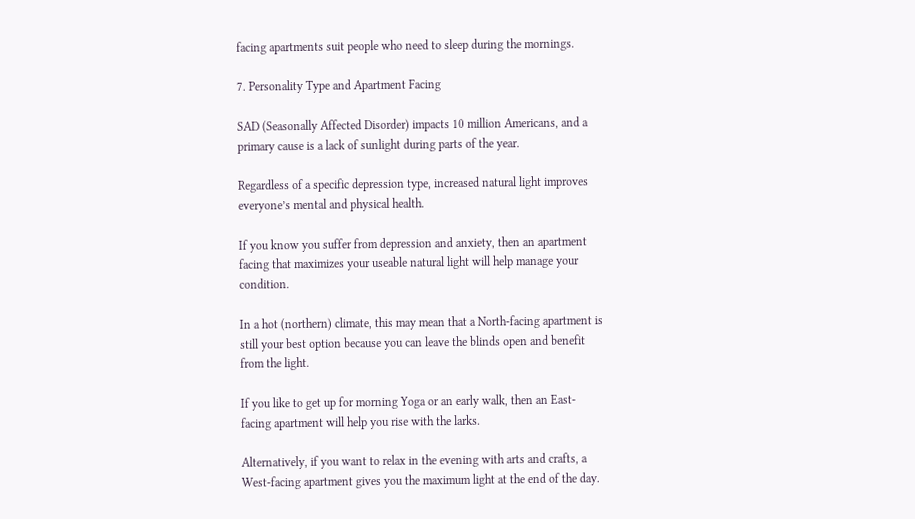facing apartments suit people who need to sleep during the mornings.

7. Personality Type and Apartment Facing

SAD (Seasonally Affected Disorder) impacts 10 million Americans, and a primary cause is a lack of sunlight during parts of the year.

Regardless of a specific depression type, increased natural light improves everyone’s mental and physical health.

If you know you suffer from depression and anxiety, then an apartment facing that maximizes your useable natural light will help manage your condition.

In a hot (northern) climate, this may mean that a North-facing apartment is still your best option because you can leave the blinds open and benefit from the light.

If you like to get up for morning Yoga or an early walk, then an East-facing apartment will help you rise with the larks.

Alternatively, if you want to relax in the evening with arts and crafts, a West-facing apartment gives you the maximum light at the end of the day.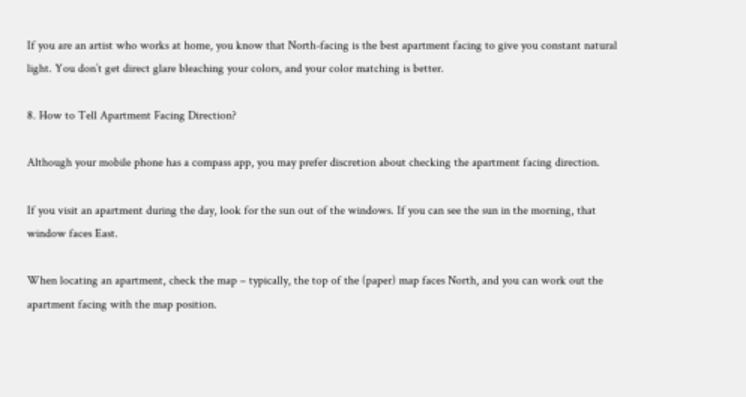If you are an artist who works at home, you know that North-facing is the best apartment facing to give you constant natural light. You don’t get direct glare bleaching your colors, and your color matching is better.

8. How to Tell Apartment Facing Direction?

Although your mobile phone has a compass app, you may prefer discretion about checking the apartment facing direction.

If you visit an apartment during the day, look for the sun out of the windows. If you can see the sun in the morning, that window faces East.

When locating an apartment, check the map – typically, the top of the (paper) map faces North, and you can work out the apartment facing with the map position.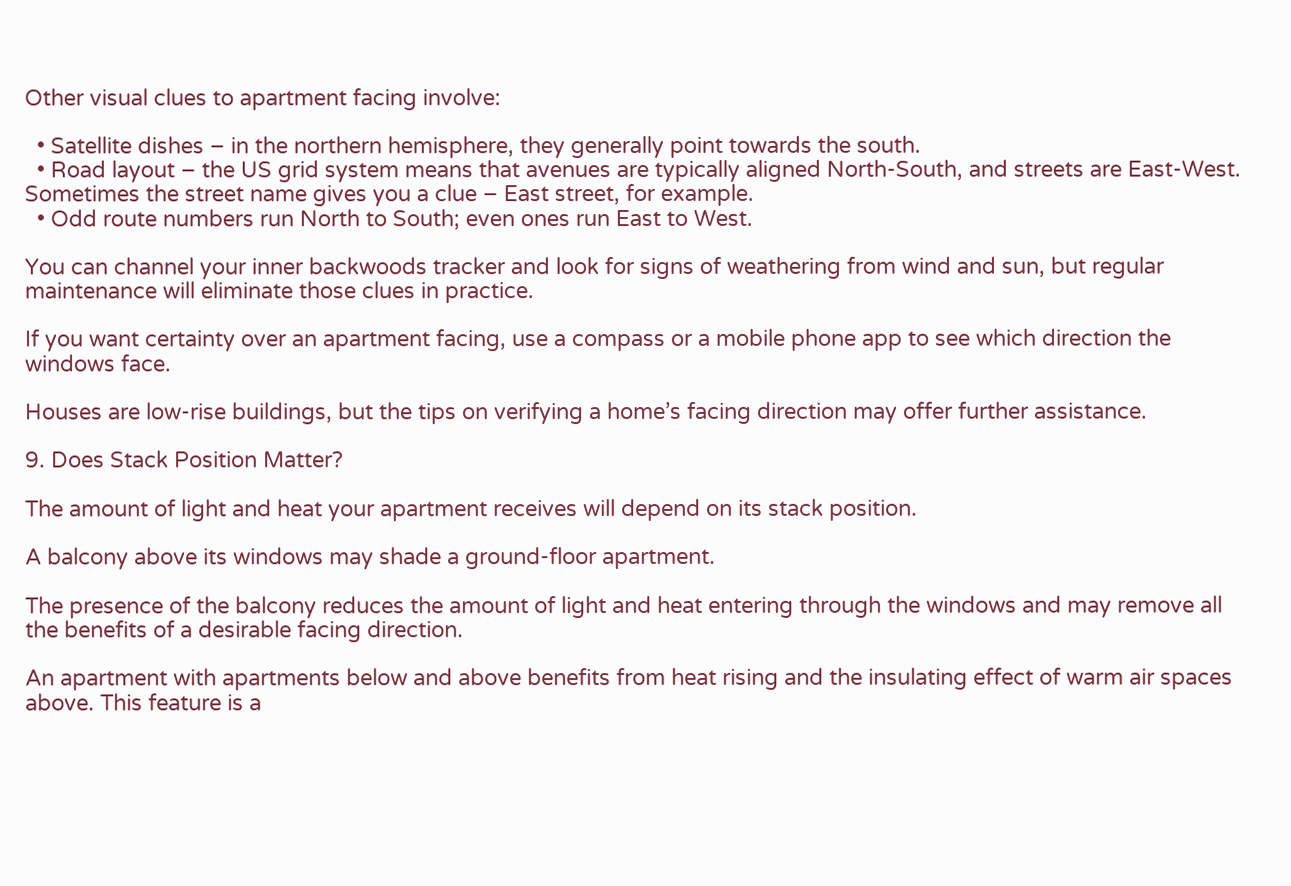Other visual clues to apartment facing involve:

  • Satellite dishes – in the northern hemisphere, they generally point towards the south.
  • Road layout – the US grid system means that avenues are typically aligned North-South, and streets are East-West. Sometimes the street name gives you a clue – East street, for example.
  • Odd route numbers run North to South; even ones run East to West.

You can channel your inner backwoods tracker and look for signs of weathering from wind and sun, but regular maintenance will eliminate those clues in practice.

If you want certainty over an apartment facing, use a compass or a mobile phone app to see which direction the windows face.

Houses are low-rise buildings, but the tips on verifying a home’s facing direction may offer further assistance.

9. Does Stack Position Matter?

The amount of light and heat your apartment receives will depend on its stack position.

A balcony above its windows may shade a ground-floor apartment.

The presence of the balcony reduces the amount of light and heat entering through the windows and may remove all the benefits of a desirable facing direction.

An apartment with apartments below and above benefits from heat rising and the insulating effect of warm air spaces above. This feature is a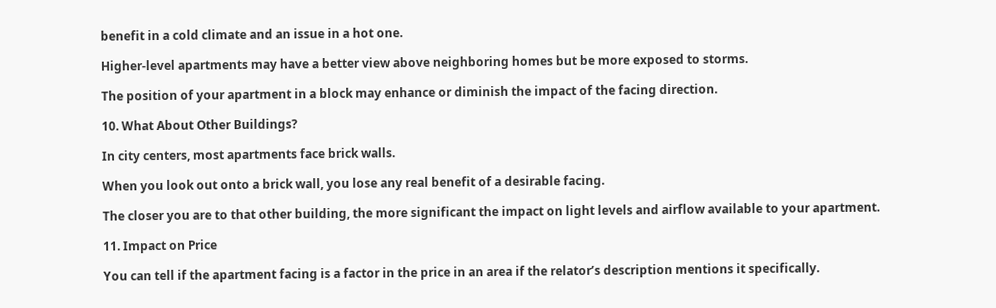benefit in a cold climate and an issue in a hot one.

Higher-level apartments may have a better view above neighboring homes but be more exposed to storms.

The position of your apartment in a block may enhance or diminish the impact of the facing direction.

10. What About Other Buildings?

In city centers, most apartments face brick walls.

When you look out onto a brick wall, you lose any real benefit of a desirable facing.

The closer you are to that other building, the more significant the impact on light levels and airflow available to your apartment.

11. Impact on Price

You can tell if the apartment facing is a factor in the price in an area if the relator’s description mentions it specifically.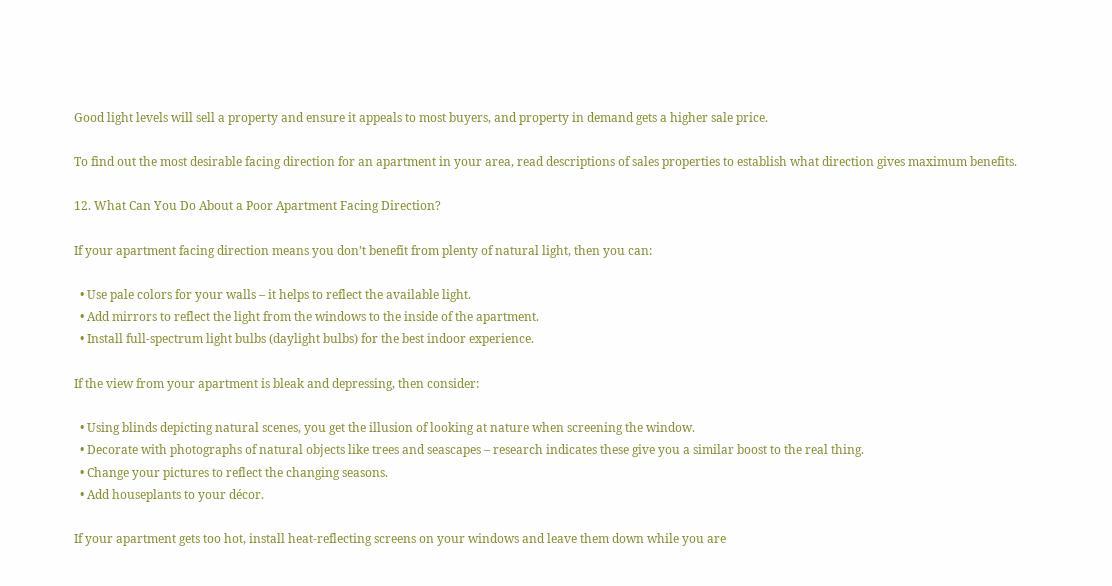Good light levels will sell a property and ensure it appeals to most buyers, and property in demand gets a higher sale price.

To find out the most desirable facing direction for an apartment in your area, read descriptions of sales properties to establish what direction gives maximum benefits.

12. What Can You Do About a Poor Apartment Facing Direction?

If your apartment facing direction means you don’t benefit from plenty of natural light, then you can:

  • Use pale colors for your walls – it helps to reflect the available light.
  • Add mirrors to reflect the light from the windows to the inside of the apartment.
  • Install full-spectrum light bulbs (daylight bulbs) for the best indoor experience.

If the view from your apartment is bleak and depressing, then consider:

  • Using blinds depicting natural scenes, you get the illusion of looking at nature when screening the window.
  • Decorate with photographs of natural objects like trees and seascapes – research indicates these give you a similar boost to the real thing.
  • Change your pictures to reflect the changing seasons.
  • Add houseplants to your décor.

If your apartment gets too hot, install heat-reflecting screens on your windows and leave them down while you are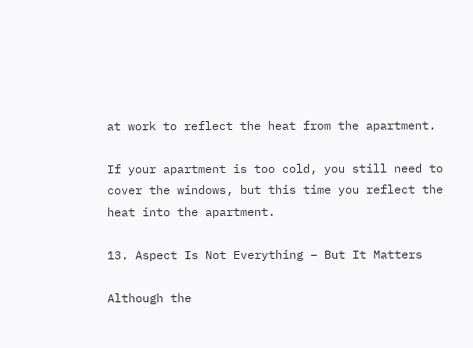at work to reflect the heat from the apartment.

If your apartment is too cold, you still need to cover the windows, but this time you reflect the heat into the apartment.

13. Aspect Is Not Everything – But It Matters

Although the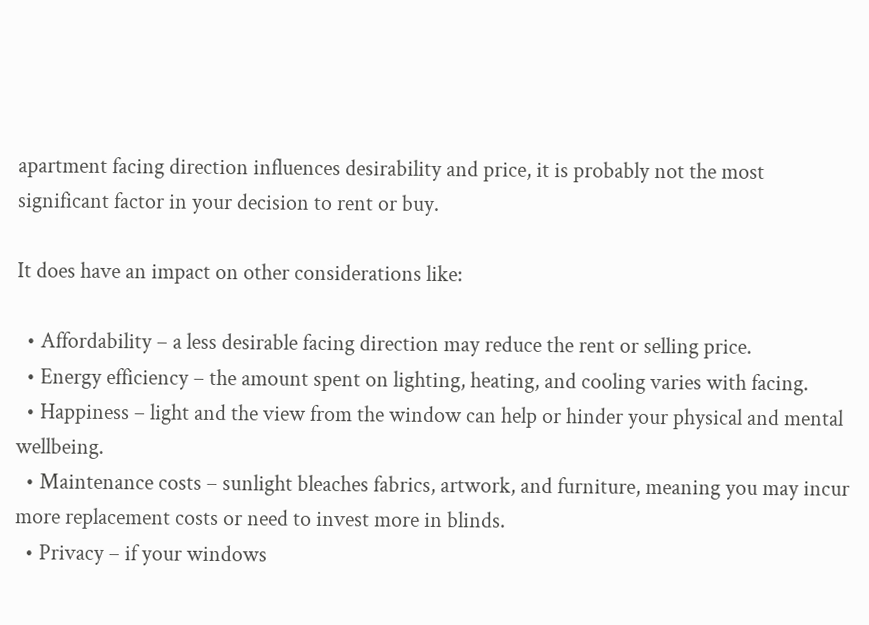apartment facing direction influences desirability and price, it is probably not the most significant factor in your decision to rent or buy.

It does have an impact on other considerations like:

  • Affordability – a less desirable facing direction may reduce the rent or selling price.
  • Energy efficiency – the amount spent on lighting, heating, and cooling varies with facing.
  • Happiness – light and the view from the window can help or hinder your physical and mental wellbeing.
  • Maintenance costs – sunlight bleaches fabrics, artwork, and furniture, meaning you may incur more replacement costs or need to invest more in blinds.
  • Privacy – if your windows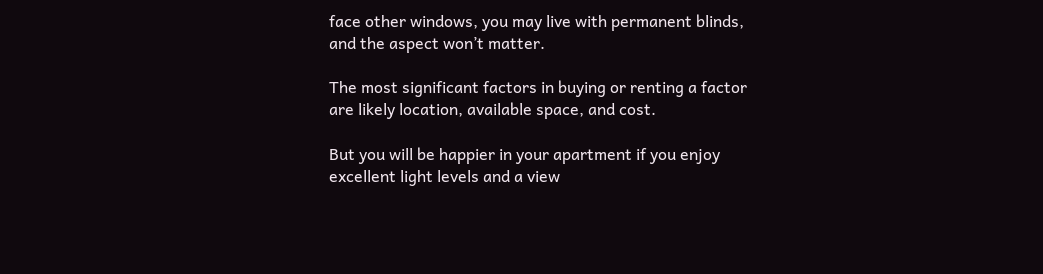face other windows, you may live with permanent blinds, and the aspect won’t matter.

The most significant factors in buying or renting a factor are likely location, available space, and cost.

But you will be happier in your apartment if you enjoy excellent light levels and a view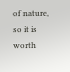of nature, so it is worth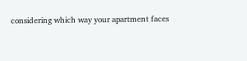considering which way your apartment faces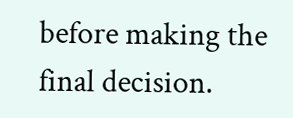before making the final decision.